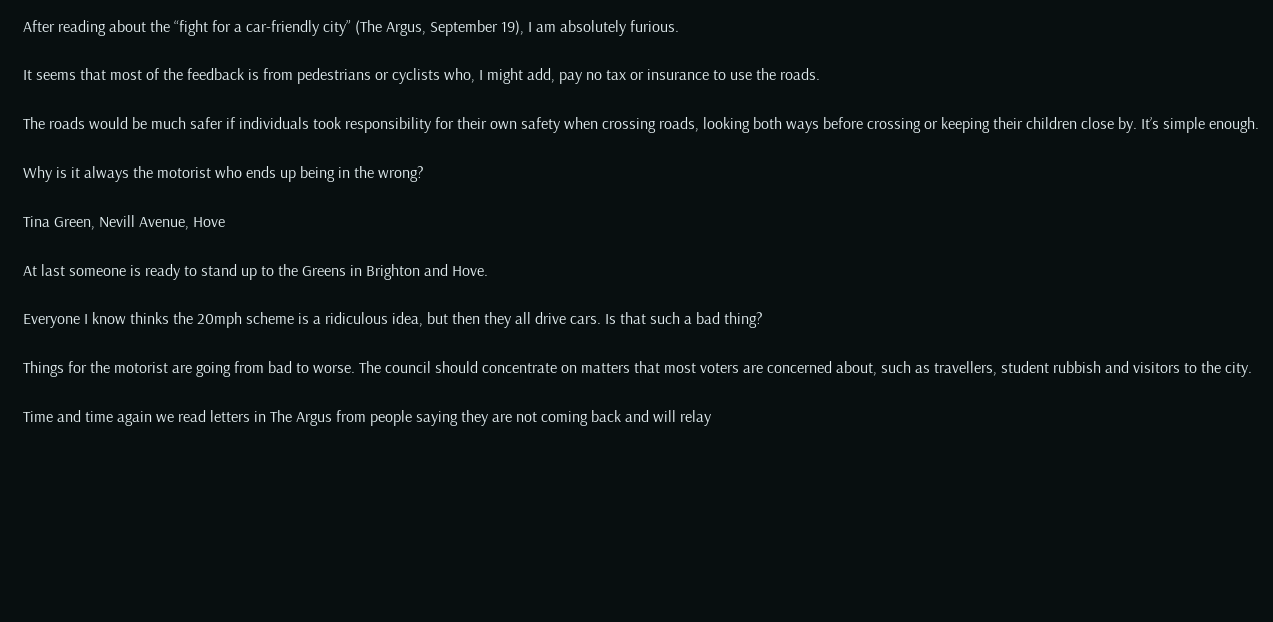After reading about the “fight for a car-friendly city” (The Argus, September 19), I am absolutely furious.

It seems that most of the feedback is from pedestrians or cyclists who, I might add, pay no tax or insurance to use the roads.

The roads would be much safer if individuals took responsibility for their own safety when crossing roads, looking both ways before crossing or keeping their children close by. It’s simple enough.

Why is it always the motorist who ends up being in the wrong?

Tina Green, Nevill Avenue, Hove

At last someone is ready to stand up to the Greens in Brighton and Hove.

Everyone I know thinks the 20mph scheme is a ridiculous idea, but then they all drive cars. Is that such a bad thing?

Things for the motorist are going from bad to worse. The council should concentrate on matters that most voters are concerned about, such as travellers, student rubbish and visitors to the city.

Time and time again we read letters in The Argus from people saying they are not coming back and will relay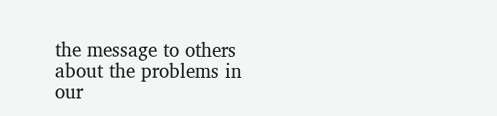the message to others about the problems in our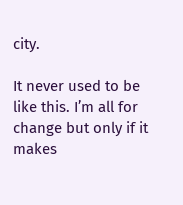city.

It never used to be like this. I’m all for change but only if it makes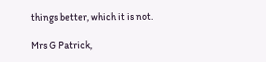things better, which it is not.

Mrs G Patrick,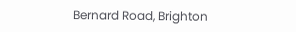Bernard Road, Brighton